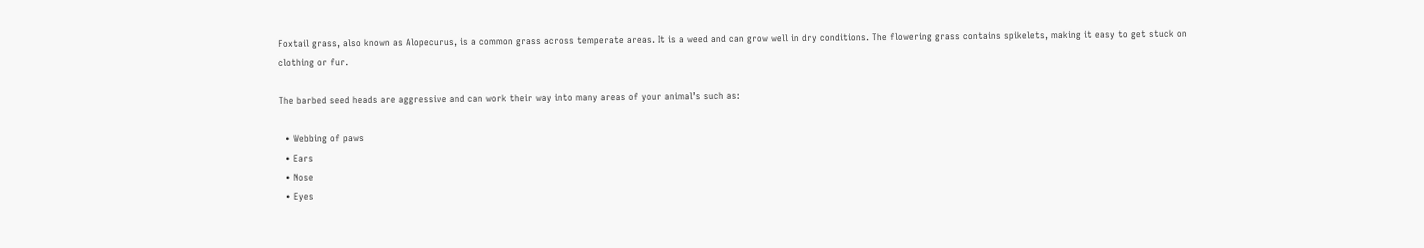Foxtail grass, also known as Alopecurus, is a common grass across temperate areas. It is a weed and can grow well in dry conditions. The flowering grass contains spikelets, making it easy to get stuck on clothing or fur.

The barbed seed heads are aggressive and can work their way into many areas of your animal’s such as:

  • Webbing of paws
  • Ears
  • Nose
  • Eyes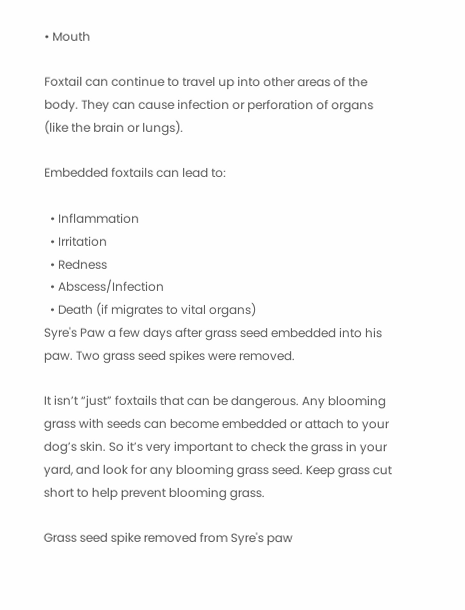• Mouth

Foxtail can continue to travel up into other areas of the body. They can cause infection or perforation of organs (like the brain or lungs).

Embedded foxtails can lead to:

  • Inflammation
  • Irritation
  • Redness
  • Abscess/Infection
  • Death (if migrates to vital organs)
Syre's Paw a few days after grass seed embedded into his paw. Two grass seed spikes were removed.

It isn’t “just” foxtails that can be dangerous. Any blooming grass with seeds can become embedded or attach to your dog’s skin. So it’s very important to check the grass in your yard, and look for any blooming grass seed. Keep grass cut short to help prevent blooming grass.

Grass seed spike removed from Syre's paw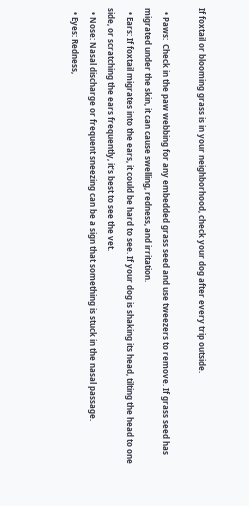If foxtail or blooming grass is in your neighborhood, check your dog after every trip outside.

  • Paws:  Check in the paw webbing for any embedded grass seed and use tweezers to remove. If grass seed has migrated under the skin, it can cause swelling, redness, and irritation.
  • Ears: If foxtail migrates into the ears, it could be hard to see. If your dog is shaking its head, tilting the head to one side, or scratching the ears frequently, it’s best to see the vet.
  • Nose: Nasal discharge or frequent sneezing can be a sign that something is stuck in the nasal passage.
  • Eyes: Redness,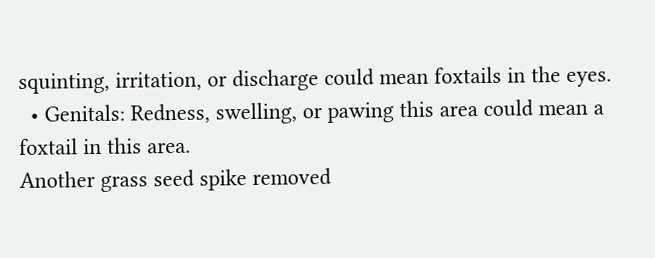squinting, irritation, or discharge could mean foxtails in the eyes.
  • Genitals: Redness, swelling, or pawing this area could mean a foxtail in this area.
Another grass seed spike removed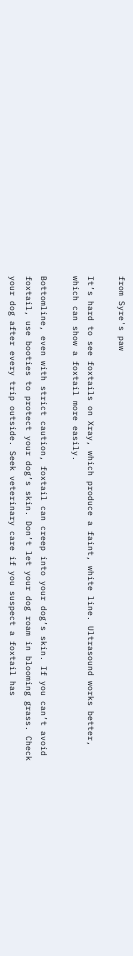from Syre's paw

It’s hard to see foxtails on Xray, which produce a faint, white line. Ultrasound works better, which can show a foxtail more easily.

Bottomline, even with strict caution, foxtail can creep into your dog’s skin. If you can’t avoid foxtail, use booties to protect your dog’s skin. Don’t let your dog roam in blooming grass. Check your dog after every trip outside. Seek veterinary care if you suspect a foxtail has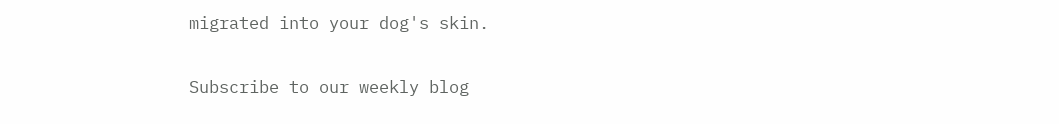migrated into your dog's skin.

Subscribe to our weekly blog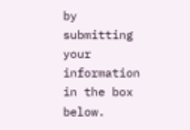by submitting your information in the box below.